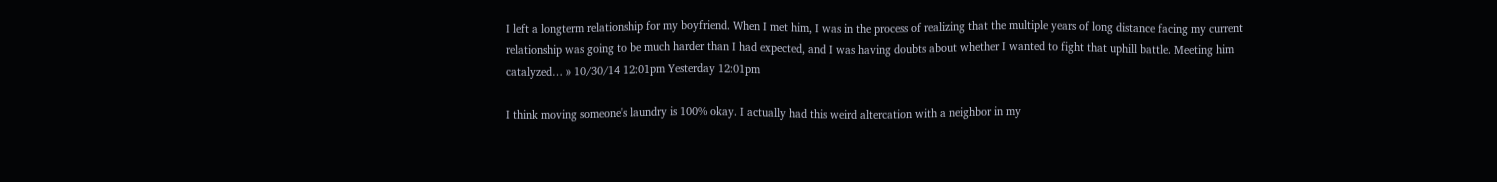I left a longterm relationship for my boyfriend. When I met him, I was in the process of realizing that the multiple years of long distance facing my current relationship was going to be much harder than I had expected, and I was having doubts about whether I wanted to fight that uphill battle. Meeting him catalyzed… » 10/30/14 12:01pm Yesterday 12:01pm

I think moving someone's laundry is 100% okay. I actually had this weird altercation with a neighbor in my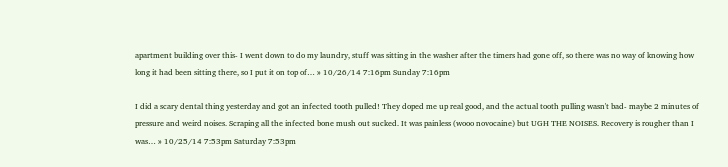apartment building over this- I went down to do my laundry, stuff was sitting in the washer after the timers had gone off, so there was no way of knowing how long it had been sitting there, so I put it on top of… » 10/26/14 7:16pm Sunday 7:16pm

I did a scary dental thing yesterday and got an infected tooth pulled! They doped me up real good, and the actual tooth pulling wasn't bad- maybe 2 minutes of pressure and weird noises. Scraping all the infected bone mush out sucked. It was painless (wooo novocaine) but UGH THE NOISES. Recovery is rougher than I was… » 10/25/14 7:53pm Saturday 7:53pm